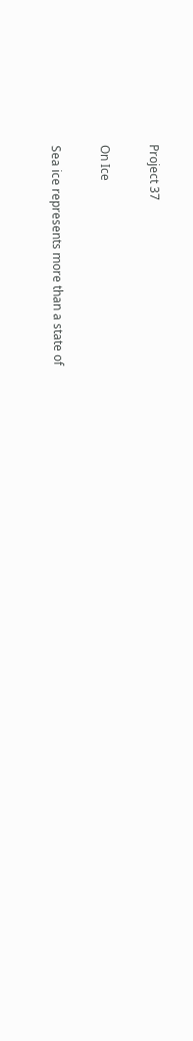Project 37

On Ice

Sea ice represents more than a state of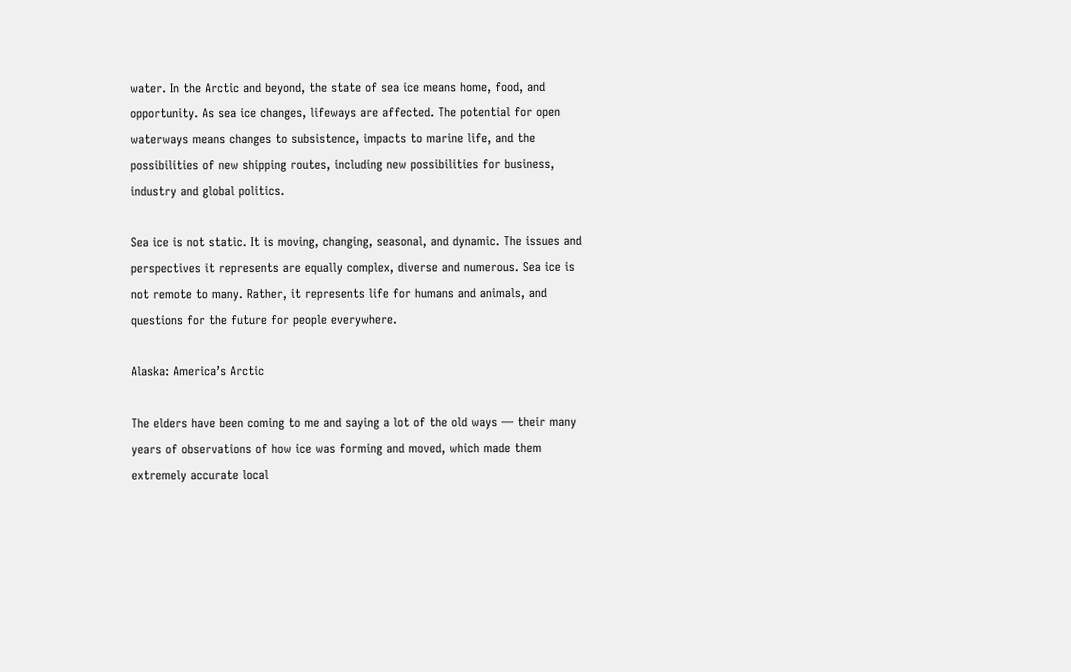water. In the Arctic and beyond, the state of sea ice means home, food, and opportunity. As sea ice changes, lifeways are affected. The potential for open waterways means changes to subsistence, impacts to marine life, and the possibilities of new shipping routes, including new possibilities for business, industry and global politics.

Sea ice is not static. It is moving, changing, seasonal, and dynamic. The issues and perspectives it represents are equally complex, diverse and numerous. Sea ice is not remote to many. Rather, it represents life for humans and animals, and questions for the future for people everywhere.

Alaska: America’s Arctic

The elders have been coming to me and saying a lot of the old ways — their many years of observations of how ice was forming and moved, which made them extremely accurate local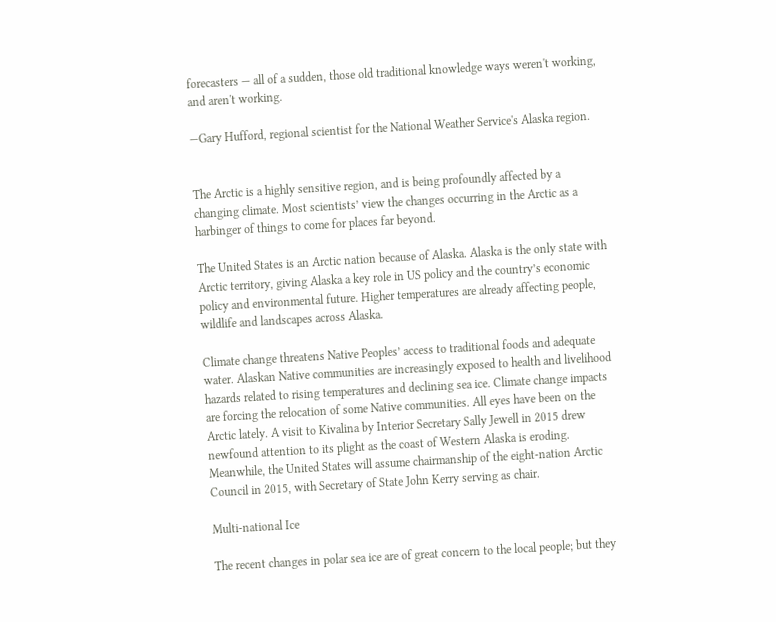forecasters — all of a sudden, those old traditional knowledge ways weren't working, and aren't working.

—Gary Hufford, regional scientist for the National Weather Service's Alaska region.


The Arctic is a highly sensitive region, and is being profoundly affected by a changing climate. Most scientists’ view the changes occurring in the Arctic as a harbinger of things to come for places far beyond.

The United States is an Arctic nation because of Alaska. Alaska is the only state with Arctic territory, giving Alaska a key role in US policy and the country’s economic policy and environmental future. Higher temperatures are already affecting people, wildlife and landscapes across Alaska.

Climate change threatens Native Peoples’ access to traditional foods and adequate water. Alaskan Native communities are increasingly exposed to health and livelihood hazards related to rising temperatures and declining sea ice. Climate change impacts are forcing the relocation of some Native communities. All eyes have been on the Arctic lately. A visit to Kivalina by Interior Secretary Sally Jewell in 2015 drew newfound attention to its plight as the coast of Western Alaska is eroding. Meanwhile, the United States will assume chairmanship of the eight-nation Arctic Council in 2015, with Secretary of State John Kerry serving as chair.

Multi-national Ice

The recent changes in polar sea ice are of great concern to the local people; but they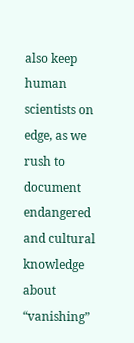also keep human scientists on edge, as we rush to document endangered and cultural knowledge about “vanishing”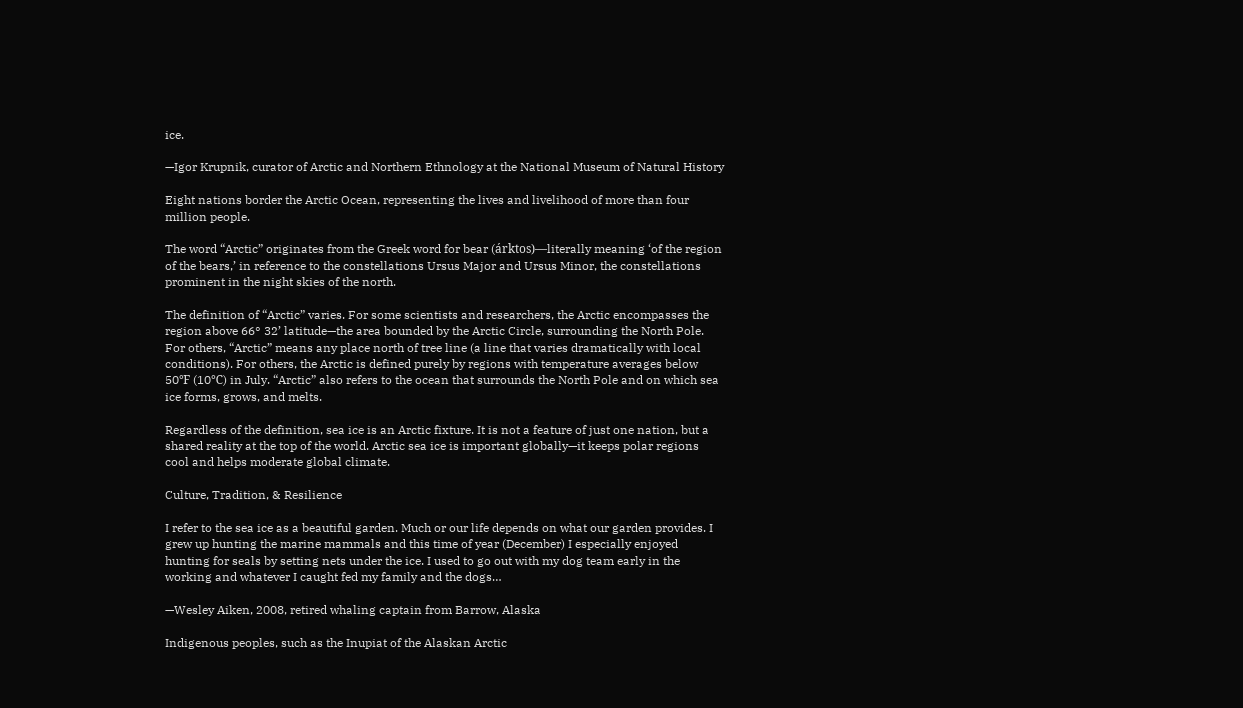ice.

—Igor Krupnik, curator of Arctic and Northern Ethnology at the National Museum of Natural History

Eight nations border the Arctic Ocean, representing the lives and livelihood of more than four million people.

The word “Arctic” originates from the Greek word for bear (árktos)—literally meaning ‘of the region of the bears,’ in reference to the constellations Ursus Major and Ursus Minor, the constellations prominent in the night skies of the north.

The definition of “Arctic” varies. For some scientists and researchers, the Arctic encompasses the region above 66° 32’ latitude—the area bounded by the Arctic Circle, surrounding the North Pole. For others, “Arctic” means any place north of tree line (a line that varies dramatically with local conditions). For others, the Arctic is defined purely by regions with temperature averages below 50℉ (10℃) in July. “Arctic” also refers to the ocean that surrounds the North Pole and on which sea ice forms, grows, and melts.

Regardless of the definition, sea ice is an Arctic fixture. It is not a feature of just one nation, but a shared reality at the top of the world. Arctic sea ice is important globally—it keeps polar regions cool and helps moderate global climate.

Culture, Tradition, & Resilience

I refer to the sea ice as a beautiful garden. Much or our life depends on what our garden provides. I grew up hunting the marine mammals and this time of year (December) I especially enjoyed hunting for seals by setting nets under the ice. I used to go out with my dog team early in the working and whatever I caught fed my family and the dogs…

—Wesley Aiken, 2008, retired whaling captain from Barrow, Alaska

Indigenous peoples, such as the Inupiat of the Alaskan Arctic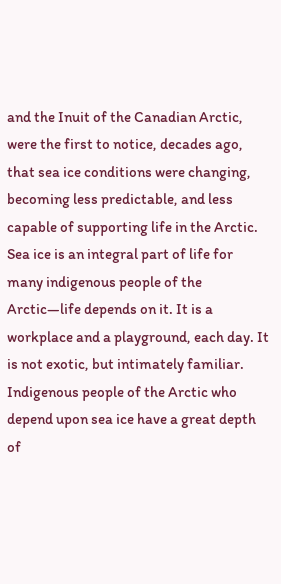and the Inuit of the Canadian Arctic, were the first to notice, decades ago, that sea ice conditions were changing, becoming less predictable, and less capable of supporting life in the Arctic. Sea ice is an integral part of life for many indigenous people of the Arctic—life depends on it. It is a workplace and a playground, each day. It is not exotic, but intimately familiar. Indigenous people of the Arctic who depend upon sea ice have a great depth of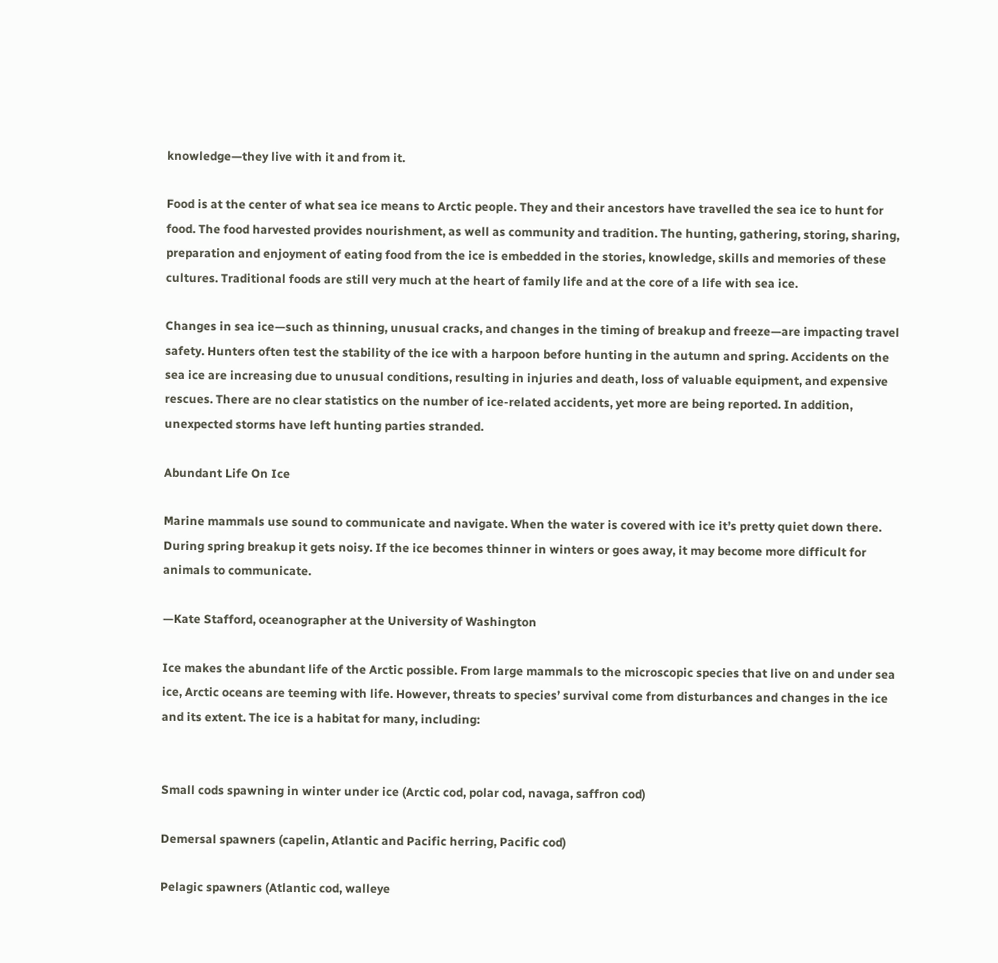knowledge—they live with it and from it.

Food is at the center of what sea ice means to Arctic people. They and their ancestors have travelled the sea ice to hunt for food. The food harvested provides nourishment, as well as community and tradition. The hunting, gathering, storing, sharing, preparation and enjoyment of eating food from the ice is embedded in the stories, knowledge, skills and memories of these cultures. Traditional foods are still very much at the heart of family life and at the core of a life with sea ice.

Changes in sea ice—such as thinning, unusual cracks, and changes in the timing of breakup and freeze—are impacting travel safety. Hunters often test the stability of the ice with a harpoon before hunting in the autumn and spring. Accidents on the sea ice are increasing due to unusual conditions, resulting in injuries and death, loss of valuable equipment, and expensive rescues. There are no clear statistics on the number of ice-related accidents, yet more are being reported. In addition, unexpected storms have left hunting parties stranded.

Abundant Life On Ice

Marine mammals use sound to communicate and navigate. When the water is covered with ice it’s pretty quiet down there. During spring breakup it gets noisy. If the ice becomes thinner in winters or goes away, it may become more difficult for animals to communicate.

—Kate Stafford, oceanographer at the University of Washington

Ice makes the abundant life of the Arctic possible. From large mammals to the microscopic species that live on and under sea ice, Arctic oceans are teeming with life. However, threats to species’ survival come from disturbances and changes in the ice and its extent. The ice is a habitat for many, including:


Small cods spawning in winter under ice (Arctic cod, polar cod, navaga, saffron cod)

Demersal spawners (capelin, Atlantic and Pacific herring, Pacific cod)

Pelagic spawners (Atlantic cod, walleye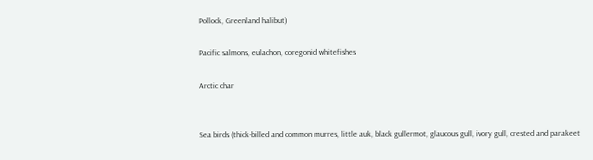Pollock, Greenland halibut)

Pacific salmons, eulachon, coregonid whitefishes

Arctic char


Sea birds (thick-billed and common murres, little auk, black gullermot, glaucous gull, ivory gull, crested and parakeet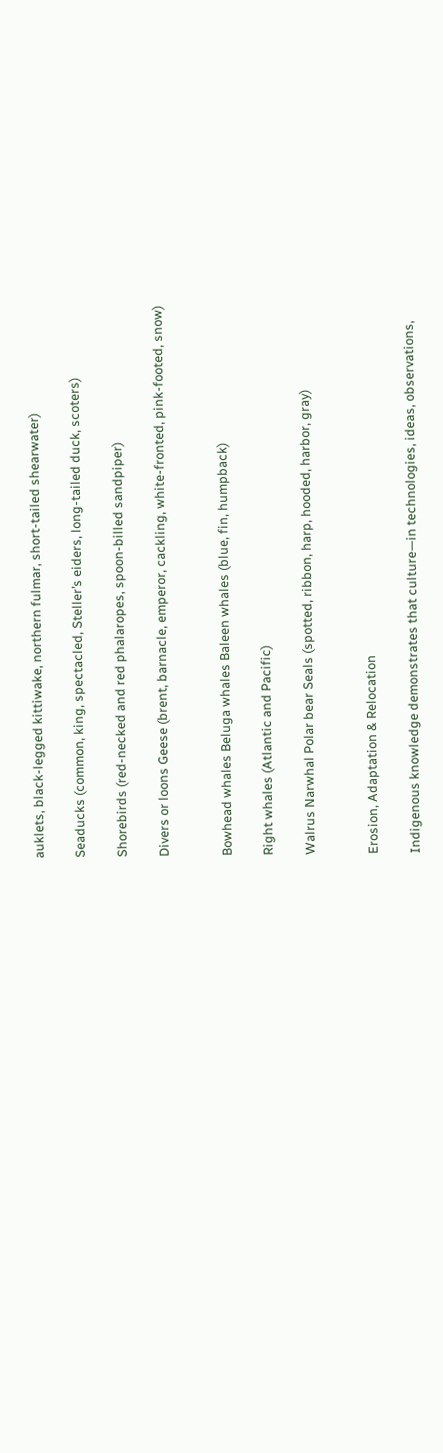auklets, black-legged kittiwake, northern fulmar, short-tailed shearwater)

Seaducks (common, king, spectacled, Steller’s eiders, long-tailed duck, scoters)

Shorebirds (red-necked and red phalaropes, spoon-billed sandpiper)

Divers or loons Geese (brent, barnacle, emperor, cackling, white-fronted, pink-footed, snow)


Bowhead whales Beluga whales Baleen whales (blue, fin, humpback)

Right whales (Atlantic and Pacific)

Walrus Narwhal Polar bear Seals (spotted, ribbon, harp, hooded, harbor, gray)


Erosion, Adaptation & Relocation

Indigenous knowledge demonstrates that culture—in technologies, ideas, observations,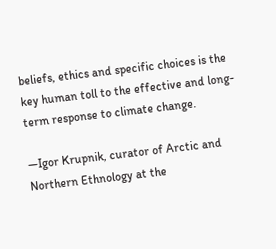beliefs, ethics and specific choices is the key human toll to the effective and long-term response to climate change.

—Igor Krupnik, curator of Arctic and Northern Ethnology at the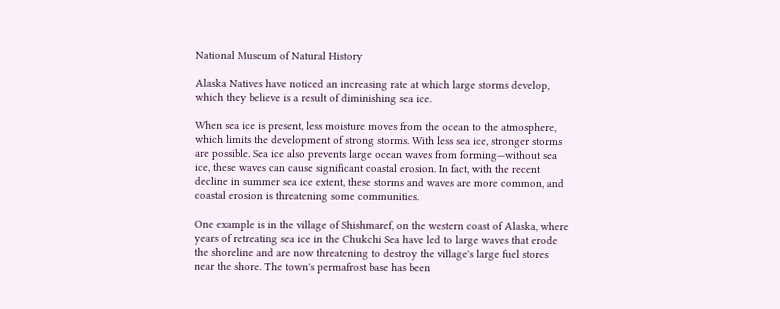National Museum of Natural History

Alaska Natives have noticed an increasing rate at which large storms develop, which they believe is a result of diminishing sea ice.

When sea ice is present, less moisture moves from the ocean to the atmosphere, which limits the development of strong storms. With less sea ice, stronger storms are possible. Sea ice also prevents large ocean waves from forming—without sea ice, these waves can cause significant coastal erosion. In fact, with the recent decline in summer sea ice extent, these storms and waves are more common, and coastal erosion is threatening some communities.

One example is in the village of Shishmaref, on the western coast of Alaska, where years of retreating sea ice in the Chukchi Sea have led to large waves that erode the shoreline and are now threatening to destroy the village's large fuel stores near the shore. The town's permafrost base has been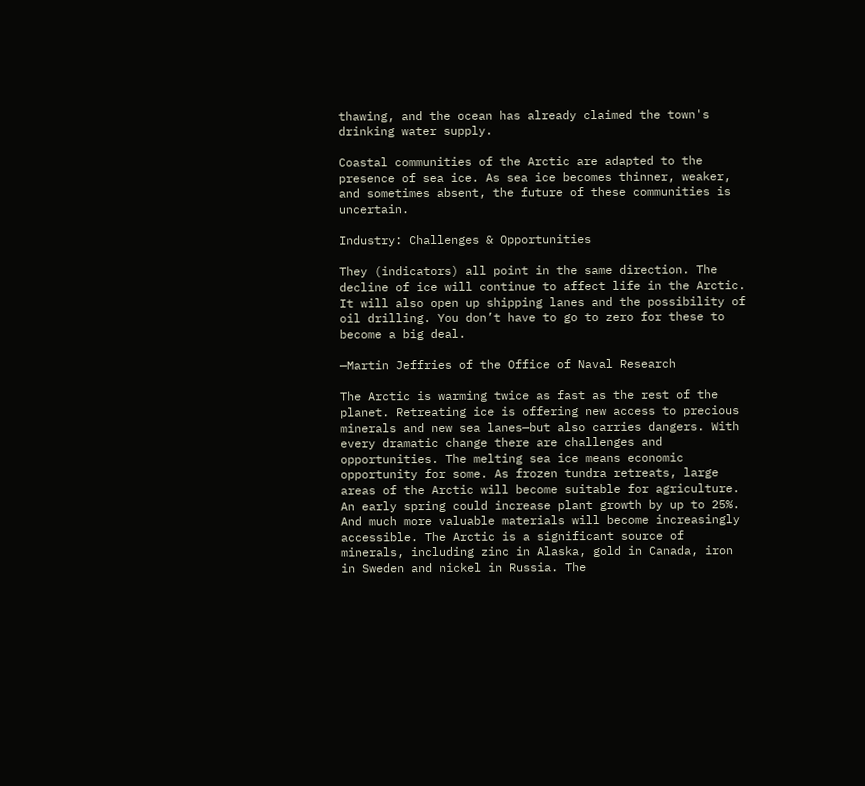thawing, and the ocean has already claimed the town's drinking water supply.

Coastal communities of the Arctic are adapted to the presence of sea ice. As sea ice becomes thinner, weaker, and sometimes absent, the future of these communities is uncertain.

Industry: Challenges & Opportunities

They (indicators) all point in the same direction. The decline of ice will continue to affect life in the Arctic. It will also open up shipping lanes and the possibility of oil drilling. You don’t have to go to zero for these to become a big deal.

—Martin Jeffries of the Office of Naval Research

The Arctic is warming twice as fast as the rest of the planet. Retreating ice is offering new access to precious minerals and new sea lanes—but also carries dangers. With every dramatic change there are challenges and opportunities. The melting sea ice means economic opportunity for some. As frozen tundra retreats, large areas of the Arctic will become suitable for agriculture. An early spring could increase plant growth by up to 25%. And much more valuable materials will become increasingly accessible. The Arctic is a significant source of minerals, including zinc in Alaska, gold in Canada, iron in Sweden and nickel in Russia. The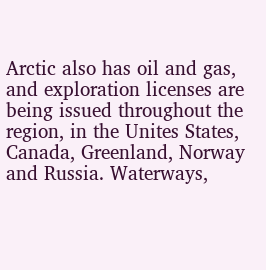Arctic also has oil and gas, and exploration licenses are being issued throughout the region, in the Unites States, Canada, Greenland, Norway and Russia. Waterways,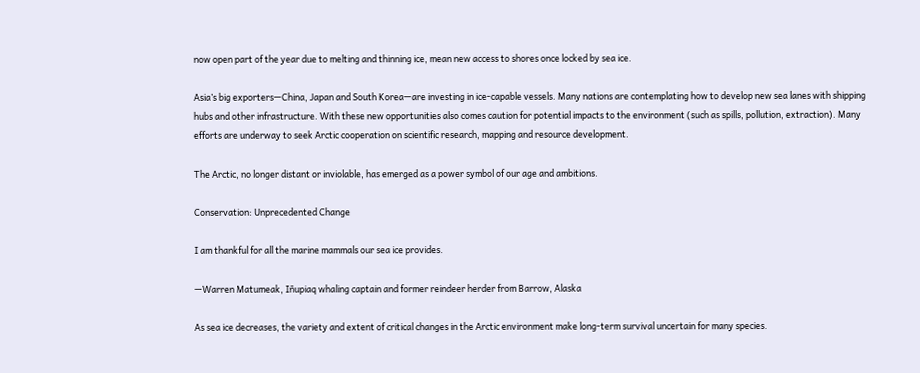now open part of the year due to melting and thinning ice, mean new access to shores once locked by sea ice.

Asia’s big exporters—China, Japan and South Korea—are investing in ice-capable vessels. Many nations are contemplating how to develop new sea lanes with shipping hubs and other infrastructure. With these new opportunities also comes caution for potential impacts to the environment (such as spills, pollution, extraction). Many efforts are underway to seek Arctic cooperation on scientific research, mapping and resource development.

The Arctic, no longer distant or inviolable, has emerged as a power symbol of our age and ambitions.

Conservation: Unprecedented Change

I am thankful for all the marine mammals our sea ice provides.

—Warren Matumeak, Iñupiaq whaling captain and former reindeer herder from Barrow, Alaska

As sea ice decreases, the variety and extent of critical changes in the Arctic environment make long-term survival uncertain for many species.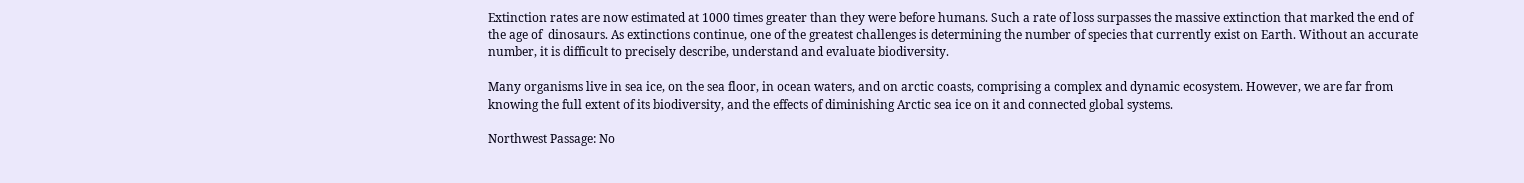Extinction rates are now estimated at 1000 times greater than they were before humans. Such a rate of loss surpasses the massive extinction that marked the end of the age of  dinosaurs. As extinctions continue, one of the greatest challenges is determining the number of species that currently exist on Earth. Without an accurate number, it is difficult to precisely describe, understand and evaluate biodiversity.

Many organisms live in sea ice, on the sea floor, in ocean waters, and on arctic coasts, comprising a complex and dynamic ecosystem. However, we are far from knowing the full extent of its biodiversity, and the effects of diminishing Arctic sea ice on it and connected global systems.

Northwest Passage: No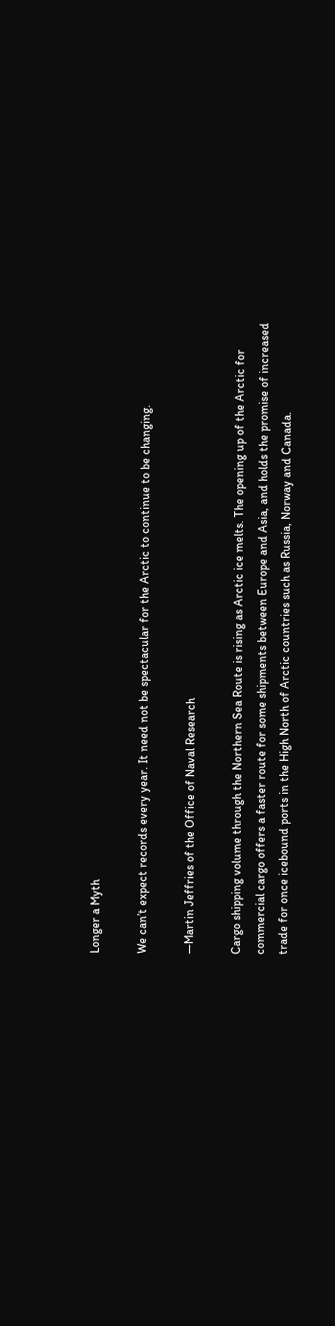Longer a Myth

We can’t expect records every year. It need not be spectacular for the Arctic to continue to be changing.

—Martin Jeffries of the Office of Naval Research

Cargo shipping volume through the Northern Sea Route is rising as Arctic ice melts. The opening up of the Arctic for commercial cargo offers a faster route for some shipments between Europe and Asia, and holds the promise of increased trade for once icebound ports in the High North of Arctic countries such as Russia, Norway and Canada.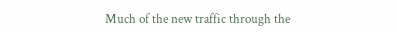Much of the new traffic through the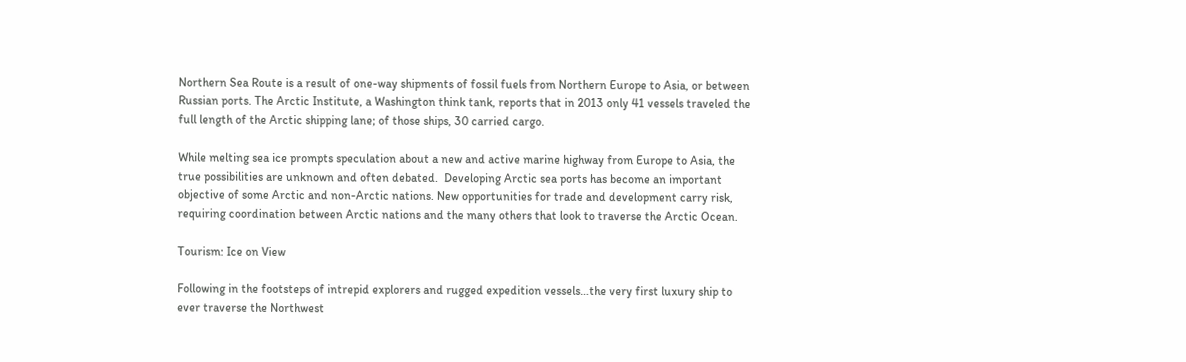Northern Sea Route is a result of one-way shipments of fossil fuels from Northern Europe to Asia, or between Russian ports. The Arctic Institute, a Washington think tank, reports that in 2013 only 41 vessels traveled the full length of the Arctic shipping lane; of those ships, 30 carried cargo.

While melting sea ice prompts speculation about a new and active marine highway from Europe to Asia, the true possibilities are unknown and often debated.  Developing Arctic sea ports has become an important objective of some Arctic and non-Arctic nations. New opportunities for trade and development carry risk, requiring coordination between Arctic nations and the many others that look to traverse the Arctic Ocean.

Tourism: Ice on View

Following in the footsteps of intrepid explorers and rugged expedition vessels…the very first luxury ship to ever traverse the Northwest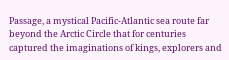Passage, a mystical Pacific-Atlantic sea route far beyond the Arctic Circle that for centuries captured the imaginations of kings, explorers and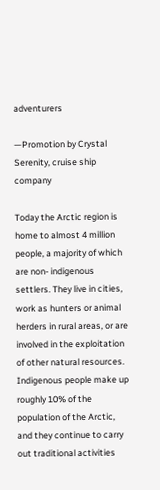adventurers

—Promotion by Crystal Serenity, cruise ship company

Today the Arctic region is home to almost 4 million people, a majority of which are non- indigenous settlers. They live in cities, work as hunters or animal herders in rural areas, or are involved in the exploitation of other natural resources. Indigenous people make up roughly 10% of the population of the Arctic, and they continue to carry out traditional activities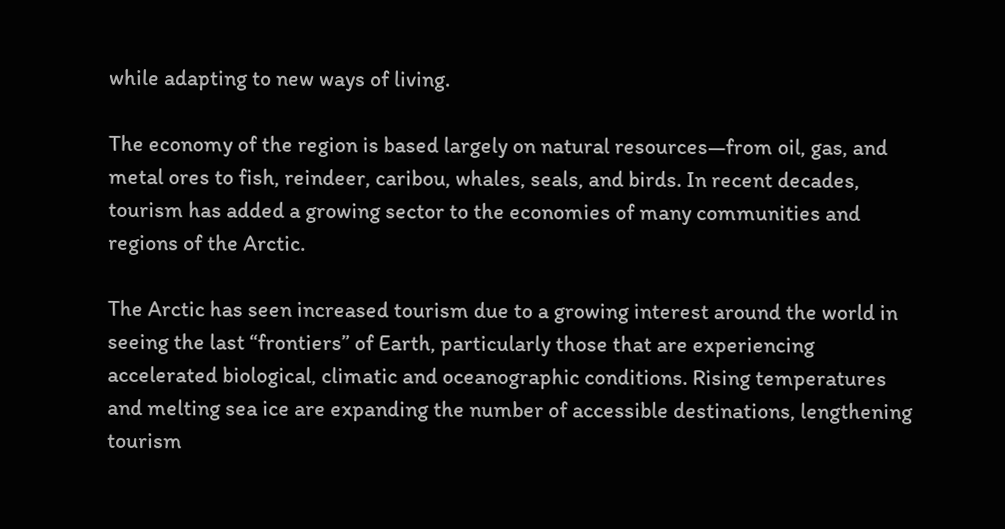while adapting to new ways of living.

The economy of the region is based largely on natural resources—from oil, gas, and metal ores to fish, reindeer, caribou, whales, seals, and birds. In recent decades, tourism has added a growing sector to the economies of many communities and regions of the Arctic.

The Arctic has seen increased tourism due to a growing interest around the world in seeing the last “frontiers” of Earth, particularly those that are experiencing accelerated biological, climatic and oceanographic conditions. Rising temperatures and melting sea ice are expanding the number of accessible destinations, lengthening tourism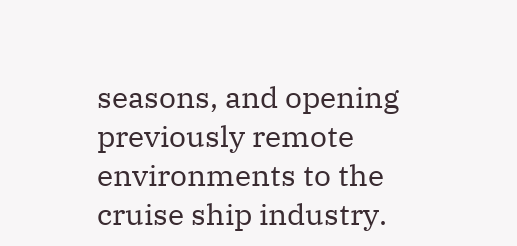seasons, and opening previously remote environments to the cruise ship industry.